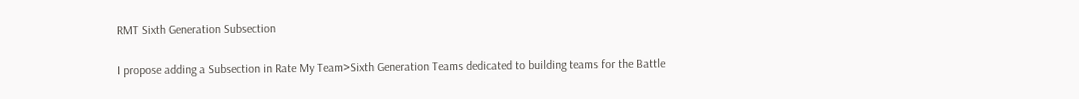RMT Sixth Generation Subsection

I propose adding a Subsection in Rate My Team>Sixth Generation Teams dedicated to building teams for the Battle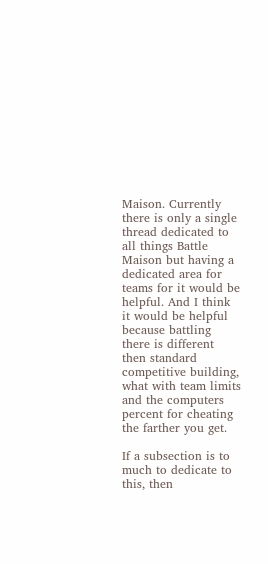Maison. Currently there is only a single thread dedicated to all things Battle Maison but having a dedicated area for teams for it would be helpful. And I think it would be helpful because battling there is different then standard competitive building, what with team limits and the computers percent for cheating the farther you get.

If a subsection is to much to dedicate to this, then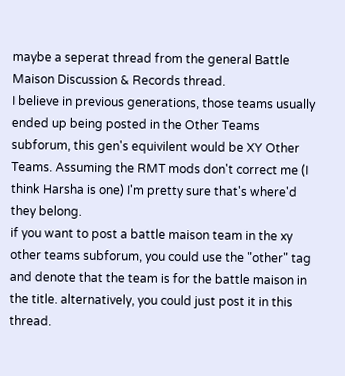maybe a seperat thread from the general Battle Maison Discussion & Records thread.
I believe in previous generations, those teams usually ended up being posted in the Other Teams subforum, this gen's equivilent would be XY Other Teams. Assuming the RMT mods don't correct me (I think Harsha is one) I'm pretty sure that's where'd they belong.
if you want to post a battle maison team in the xy other teams subforum, you could use the "other" tag and denote that the team is for the battle maison in the title. alternatively, you could just post it in this thread.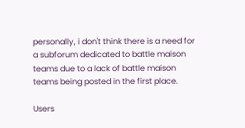personally, i don't think there is a need for a subforum dedicated to battle maison teams due to a lack of battle maison teams being posted in the first place.

Users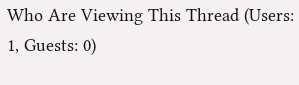Who Are Viewing This Thread (Users: 1, Guests: 0)